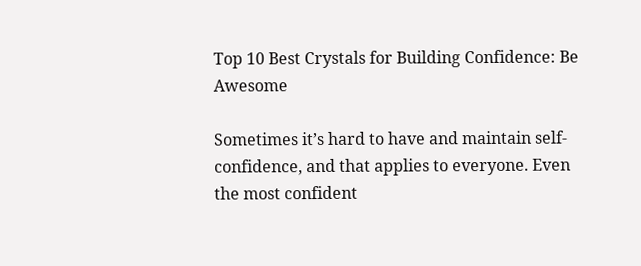Top 10 Best Crystals for Building Confidence: Be Awesome

Sometimes it’s hard to have and maintain self-confidence, and that applies to everyone. Even the most confident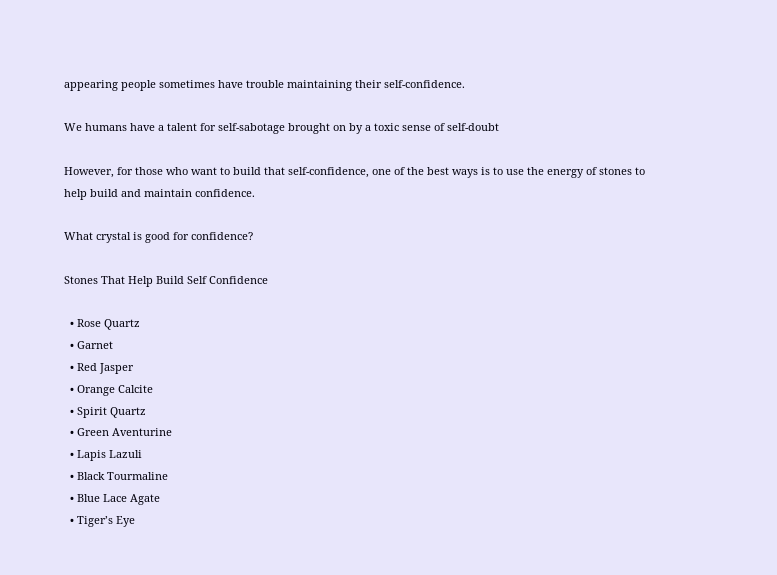appearing people sometimes have trouble maintaining their self-confidence.

We humans have a talent for self-sabotage brought on by a toxic sense of self-doubt

However, for those who want to build that self-confidence, one of the best ways is to use the energy of stones to help build and maintain confidence.

What crystal is good for confidence?

Stones That Help Build Self Confidence

  • Rose Quartz
  • Garnet
  • Red Jasper
  • Orange Calcite
  • Spirit Quartz
  • Green Aventurine
  • Lapis Lazuli
  • Black Tourmaline
  • Blue Lace Agate
  • Tiger’s Eye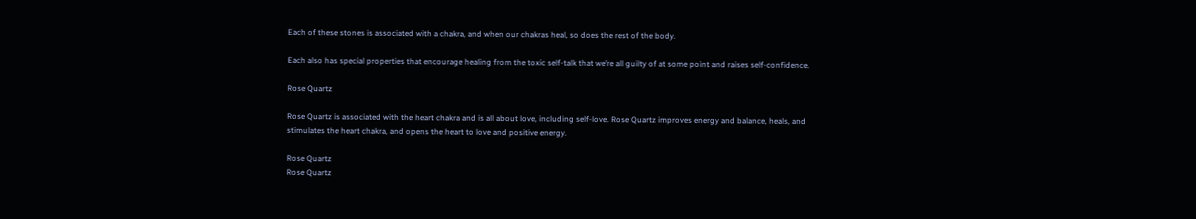Each of these stones is associated with a chakra, and when our chakras heal, so does the rest of the body.

Each also has special properties that encourage healing from the toxic self-talk that we’re all guilty of at some point and raises self-confidence.

Rose Quartz

Rose Quartz is associated with the heart chakra and is all about love, including self-love. Rose Quartz improves energy and balance, heals, and stimulates the heart chakra, and opens the heart to love and positive energy.

Rose Quartz
Rose Quartz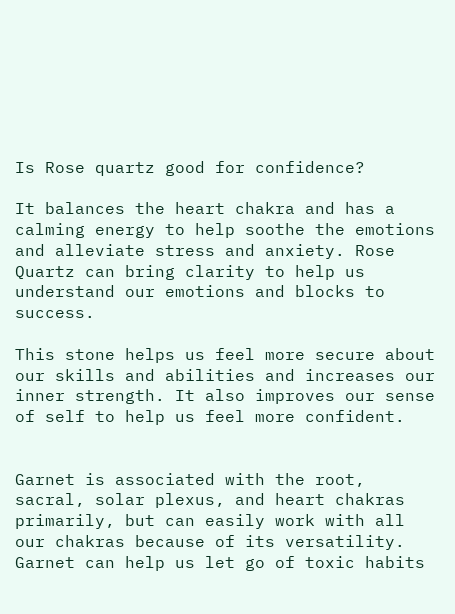Is Rose quartz good for confidence?

It balances the heart chakra and has a calming energy to help soothe the emotions and alleviate stress and anxiety. Rose Quartz can bring clarity to help us understand our emotions and blocks to success.

This stone helps us feel more secure about our skills and abilities and increases our inner strength. It also improves our sense of self to help us feel more confident.


Garnet is associated with the root, sacral, solar plexus, and heart chakras primarily, but can easily work with all our chakras because of its versatility. Garnet can help us let go of toxic habits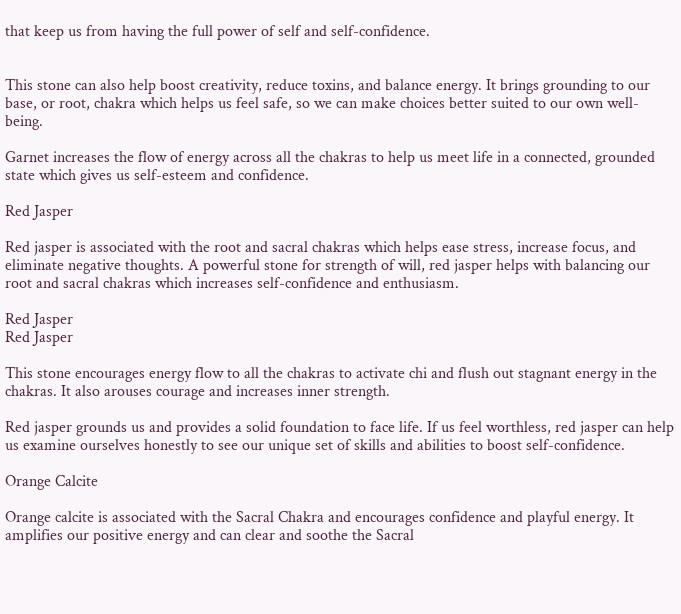that keep us from having the full power of self and self-confidence.


This stone can also help boost creativity, reduce toxins, and balance energy. It brings grounding to our base, or root, chakra which helps us feel safe, so we can make choices better suited to our own well-being.

Garnet increases the flow of energy across all the chakras to help us meet life in a connected, grounded state which gives us self-esteem and confidence.

Red Jasper

Red jasper is associated with the root and sacral chakras which helps ease stress, increase focus, and eliminate negative thoughts. A powerful stone for strength of will, red jasper helps with balancing our root and sacral chakras which increases self-confidence and enthusiasm.

Red Jasper
Red Jasper

This stone encourages energy flow to all the chakras to activate chi and flush out stagnant energy in the chakras. It also arouses courage and increases inner strength.

Red jasper grounds us and provides a solid foundation to face life. If us feel worthless, red jasper can help us examine ourselves honestly to see our unique set of skills and abilities to boost self-confidence.

Orange Calcite

Orange calcite is associated with the Sacral Chakra and encourages confidence and playful energy. It amplifies our positive energy and can clear and soothe the Sacral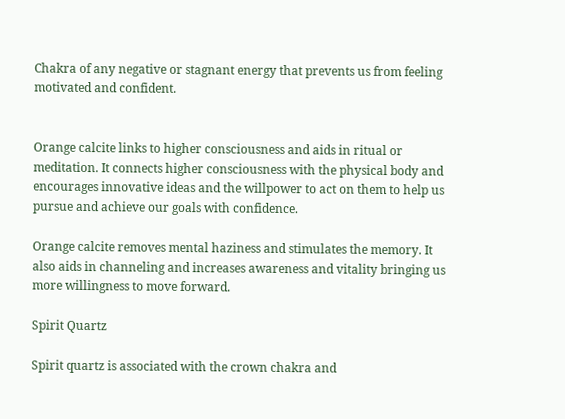Chakra of any negative or stagnant energy that prevents us from feeling motivated and confident.


Orange calcite links to higher consciousness and aids in ritual or meditation. It connects higher consciousness with the physical body and encourages innovative ideas and the willpower to act on them to help us pursue and achieve our goals with confidence.

Orange calcite removes mental haziness and stimulates the memory. It also aids in channeling and increases awareness and vitality bringing us more willingness to move forward.

Spirit Quartz

Spirit quartz is associated with the crown chakra and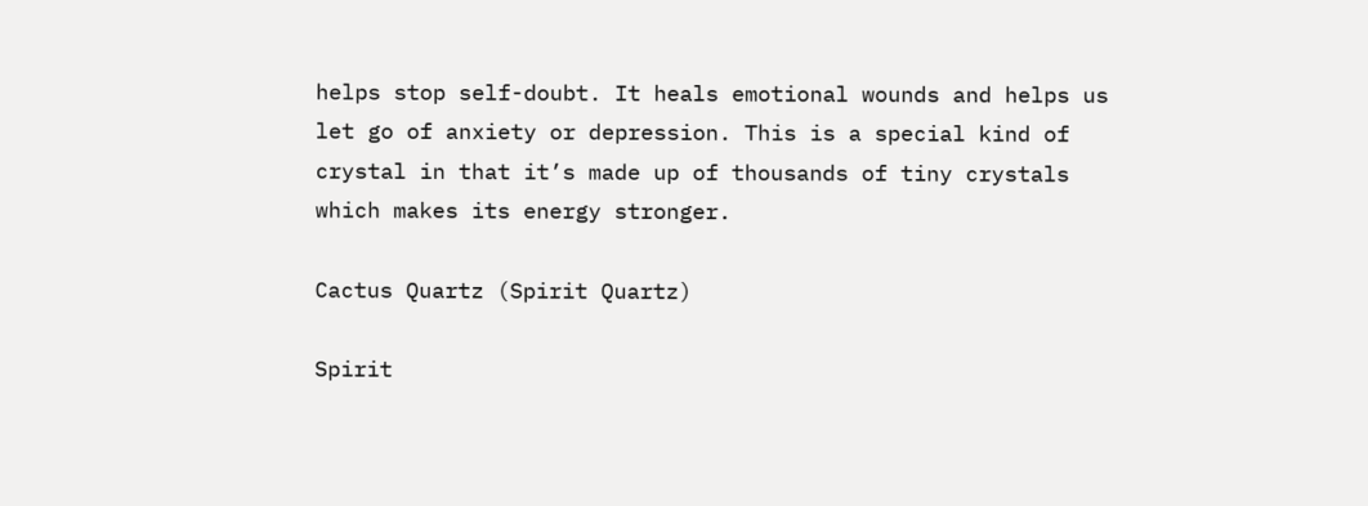helps stop self-doubt. It heals emotional wounds and helps us let go of anxiety or depression. This is a special kind of crystal in that it’s made up of thousands of tiny crystals which makes its energy stronger.

Cactus Quartz (Spirit Quartz)

Spirit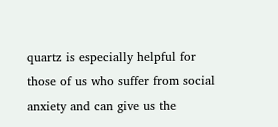quartz is especially helpful for those of us who suffer from social anxiety and can give us the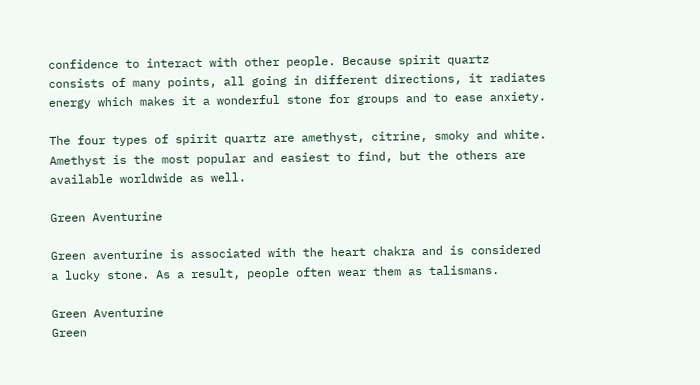confidence to interact with other people. Because spirit quartz consists of many points, all going in different directions, it radiates energy which makes it a wonderful stone for groups and to ease anxiety.

The four types of spirit quartz are amethyst, citrine, smoky and white. Amethyst is the most popular and easiest to find, but the others are available worldwide as well.

Green Aventurine

Green aventurine is associated with the heart chakra and is considered a lucky stone. As a result, people often wear them as talismans.

Green Aventurine
Green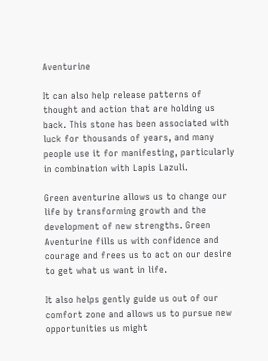Aventurine

It can also help release patterns of thought and action that are holding us back. This stone has been associated with luck for thousands of years, and many people use it for manifesting, particularly in combination with Lapis Lazuli.

Green aventurine allows us to change our life by transforming growth and the development of new strengths. Green Aventurine fills us with confidence and courage and frees us to act on our desire to get what us want in life.

It also helps gently guide us out of our comfort zone and allows us to pursue new opportunities us might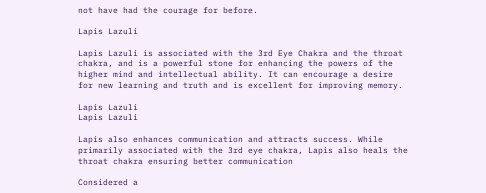not have had the courage for before.

Lapis Lazuli

Lapis Lazuli is associated with the 3rd Eye Chakra and the throat chakra, and is a powerful stone for enhancing the powers of the higher mind and intellectual ability. It can encourage a desire for new learning and truth and is excellent for improving memory.

Lapis Lazuli
Lapis Lazuli

Lapis also enhances communication and attracts success. While primarily associated with the 3rd eye chakra, Lapis also heals the throat chakra ensuring better communication

Considered a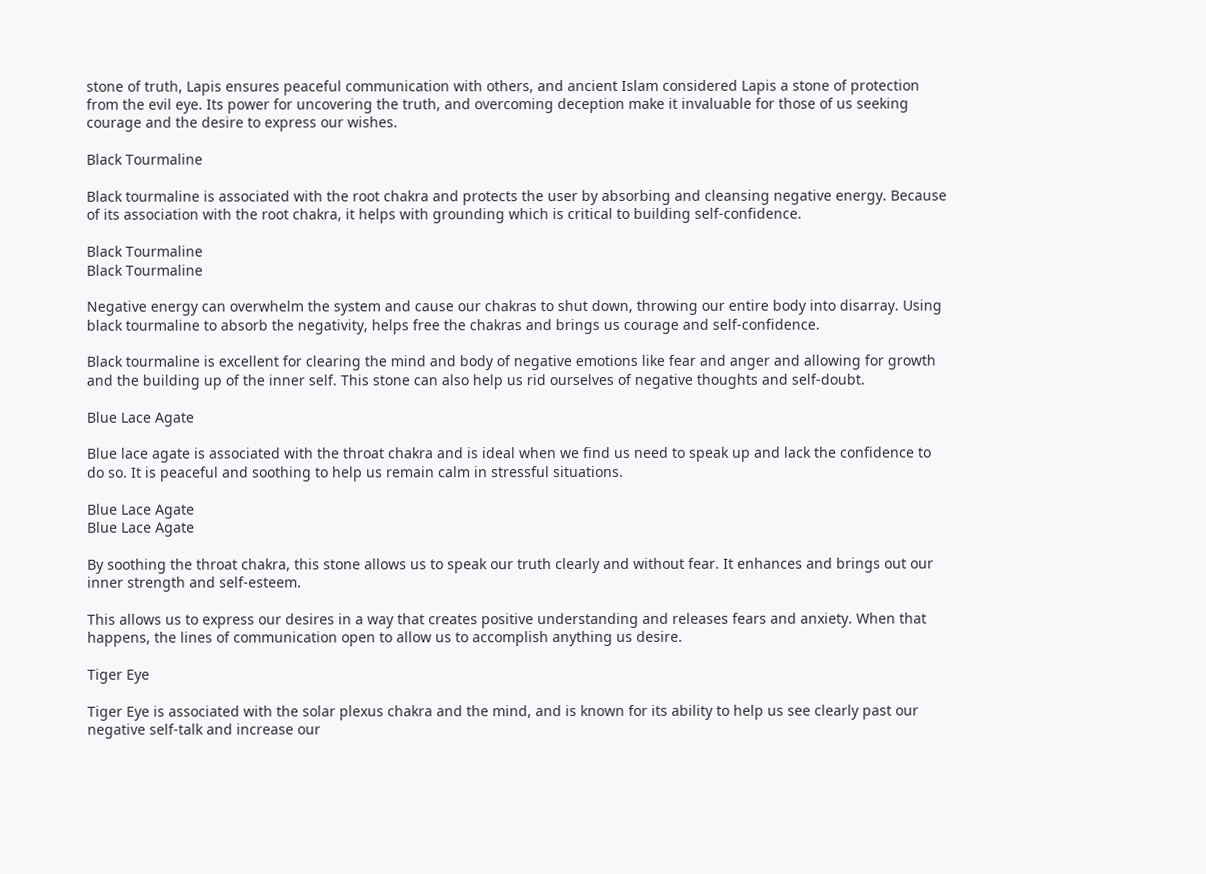stone of truth, Lapis ensures peaceful communication with others, and ancient Islam considered Lapis a stone of protection from the evil eye. Its power for uncovering the truth, and overcoming deception make it invaluable for those of us seeking courage and the desire to express our wishes.

Black Tourmaline

Black tourmaline is associated with the root chakra and protects the user by absorbing and cleansing negative energy. Because of its association with the root chakra, it helps with grounding which is critical to building self-confidence.

Black Tourmaline
Black Tourmaline

Negative energy can overwhelm the system and cause our chakras to shut down, throwing our entire body into disarray. Using black tourmaline to absorb the negativity, helps free the chakras and brings us courage and self-confidence.

Black tourmaline is excellent for clearing the mind and body of negative emotions like fear and anger and allowing for growth and the building up of the inner self. This stone can also help us rid ourselves of negative thoughts and self-doubt.

Blue Lace Agate

Blue lace agate is associated with the throat chakra and is ideal when we find us need to speak up and lack the confidence to do so. It is peaceful and soothing to help us remain calm in stressful situations.

Blue Lace Agate
Blue Lace Agate

By soothing the throat chakra, this stone allows us to speak our truth clearly and without fear. It enhances and brings out our inner strength and self-esteem.

This allows us to express our desires in a way that creates positive understanding and releases fears and anxiety. When that happens, the lines of communication open to allow us to accomplish anything us desire.

Tiger Eye

Tiger Eye is associated with the solar plexus chakra and the mind, and is known for its ability to help us see clearly past our negative self-talk and increase our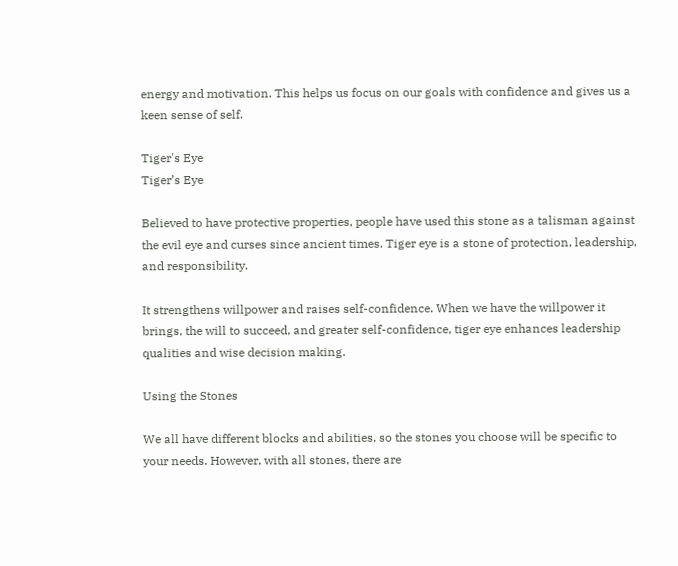energy and motivation. This helps us focus on our goals with confidence and gives us a keen sense of self.

Tiger's Eye
Tiger’s Eye

Believed to have protective properties, people have used this stone as a talisman against the evil eye and curses since ancient times. Tiger eye is a stone of protection, leadership, and responsibility.

It strengthens willpower and raises self-confidence. When we have the willpower it brings, the will to succeed, and greater self-confidence, tiger eye enhances leadership qualities and wise decision making.

Using the Stones

We all have different blocks and abilities, so the stones you choose will be specific to your needs. However, with all stones, there are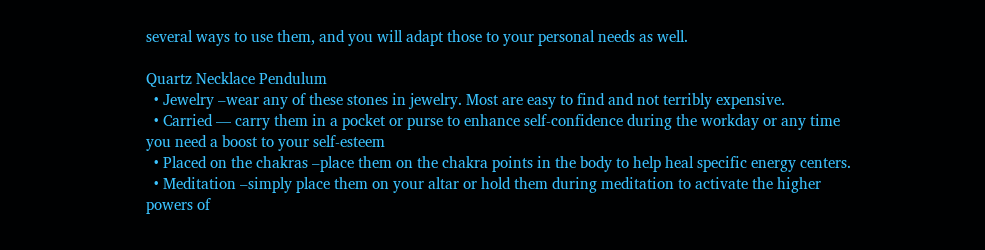several ways to use them, and you will adapt those to your personal needs as well.

Quartz Necklace Pendulum
  • Jewelry –wear any of these stones in jewelry. Most are easy to find and not terribly expensive.
  • Carried — carry them in a pocket or purse to enhance self-confidence during the workday or any time you need a boost to your self-esteem
  • Placed on the chakras –place them on the chakra points in the body to help heal specific energy centers.
  • Meditation –simply place them on your altar or hold them during meditation to activate the higher powers of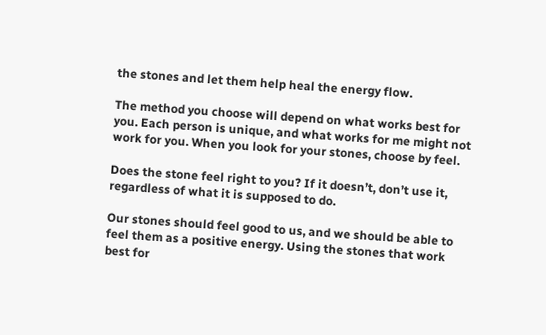the stones and let them help heal the energy flow.

The method you choose will depend on what works best for you. Each person is unique, and what works for me might not work for you. When you look for your stones, choose by feel.

Does the stone feel right to you? If it doesn’t, don’t use it, regardless of what it is supposed to do.

Our stones should feel good to us, and we should be able to feel them as a positive energy. Using the stones that work best for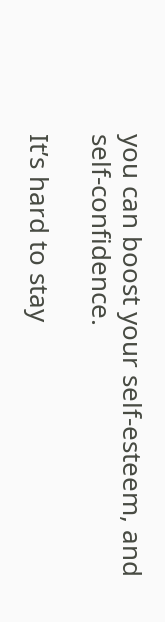you can boost your self-esteem, and self-confidence.

It’s hard to stay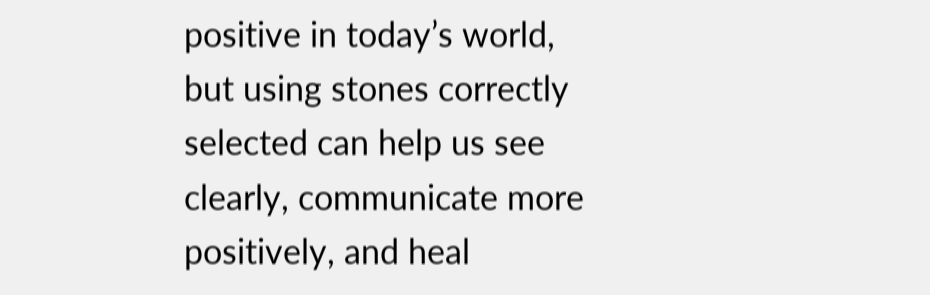positive in today’s world, but using stones correctly selected can help us see clearly, communicate more positively, and heal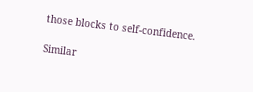those blocks to self-confidence.

Similar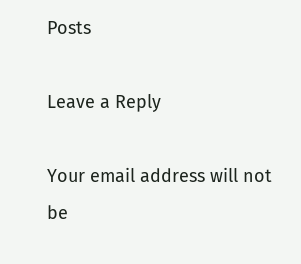Posts

Leave a Reply

Your email address will not be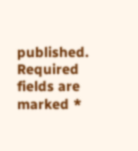published. Required fields are marked *